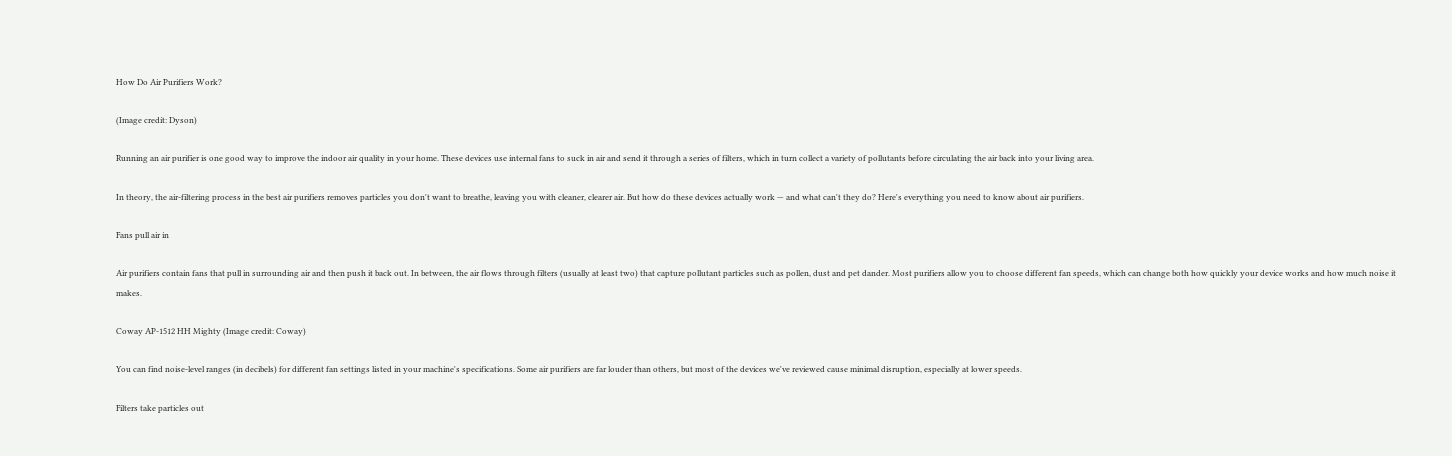How Do Air Purifiers Work?

(Image credit: Dyson)

Running an air purifier is one good way to improve the indoor air quality in your home. These devices use internal fans to suck in air and send it through a series of filters, which in turn collect a variety of pollutants before circulating the air back into your living area.

In theory, the air-filtering process in the best air purifiers removes particles you don't want to breathe, leaving you with cleaner, clearer air. But how do these devices actually work — and what can't they do? Here's everything you need to know about air purifiers.

Fans pull air in

Air purifiers contain fans that pull in surrounding air and then push it back out. In between, the air flows through filters (usually at least two) that capture pollutant particles such as pollen, dust and pet dander. Most purifiers allow you to choose different fan speeds, which can change both how quickly your device works and how much noise it makes.

Coway AP-1512 HH Mighty (Image credit: Coway)

You can find noise-level ranges (in decibels) for different fan settings listed in your machine's specifications. Some air purifiers are far louder than others, but most of the devices we've reviewed cause minimal disruption, especially at lower speeds.

Filters take particles out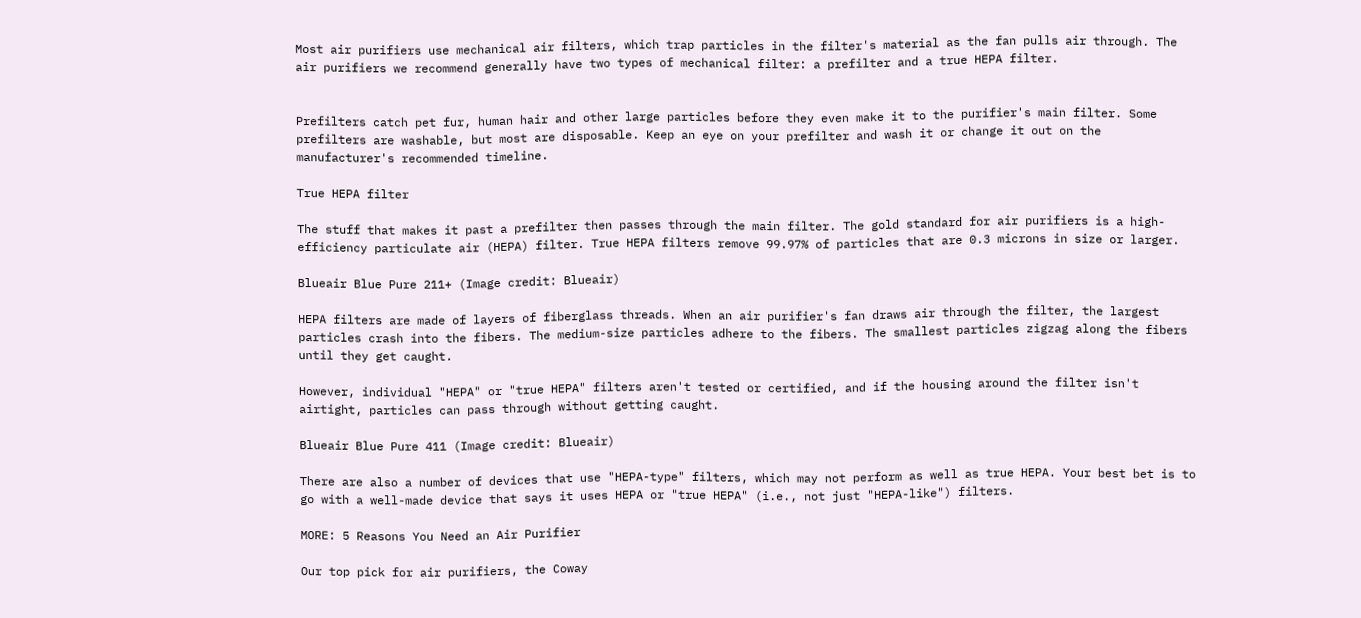Most air purifiers use mechanical air filters, which trap particles in the filter's material as the fan pulls air through. The air purifiers we recommend generally have two types of mechanical filter: a prefilter and a true HEPA filter.


Prefilters catch pet fur, human hair and other large particles before they even make it to the purifier's main filter. Some prefilters are washable, but most are disposable. Keep an eye on your prefilter and wash it or change it out on the manufacturer's recommended timeline.

True HEPA filter

The stuff that makes it past a prefilter then passes through the main filter. The gold standard for air purifiers is a high-efficiency particulate air (HEPA) filter. True HEPA filters remove 99.97% of particles that are 0.3 microns in size or larger.

Blueair Blue Pure 211+ (Image credit: Blueair)

HEPA filters are made of layers of fiberglass threads. When an air purifier's fan draws air through the filter, the largest particles crash into the fibers. The medium-size particles adhere to the fibers. The smallest particles zigzag along the fibers until they get caught.

However, individual "HEPA" or "true HEPA" filters aren't tested or certified, and if the housing around the filter isn't airtight, particles can pass through without getting caught.

Blueair Blue Pure 411 (Image credit: Blueair)

There are also a number of devices that use "HEPA-type" filters, which may not perform as well as true HEPA. Your best bet is to go with a well-made device that says it uses HEPA or "true HEPA" (i.e., not just "HEPA-like") filters.

MORE: 5 Reasons You Need an Air Purifier

Our top pick for air purifiers, the Coway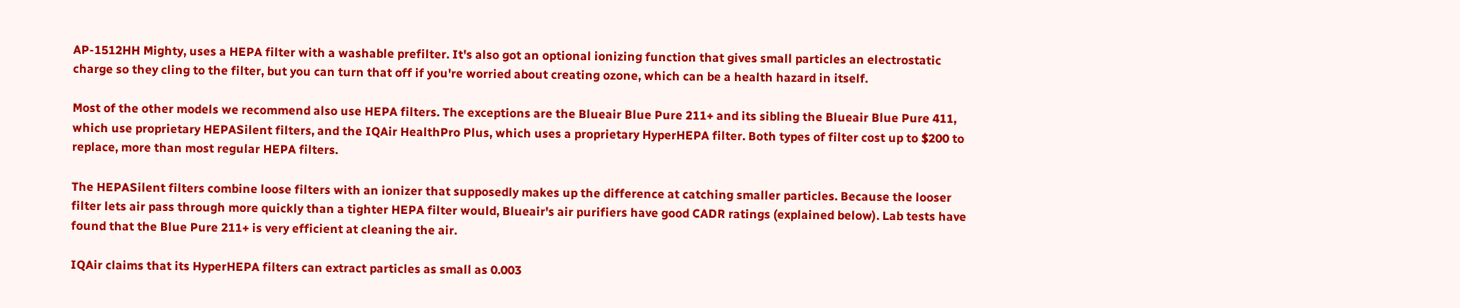AP-1512HH Mighty, uses a HEPA filter with a washable prefilter. It's also got an optional ionizing function that gives small particles an electrostatic charge so they cling to the filter, but you can turn that off if you're worried about creating ozone, which can be a health hazard in itself.

Most of the other models we recommend also use HEPA filters. The exceptions are the Blueair Blue Pure 211+ and its sibling the Blueair Blue Pure 411, which use proprietary HEPASilent filters, and the IQAir HealthPro Plus, which uses a proprietary HyperHEPA filter. Both types of filter cost up to $200 to replace, more than most regular HEPA filters.

The HEPASilent filters combine loose filters with an ionizer that supposedly makes up the difference at catching smaller particles. Because the looser filter lets air pass through more quickly than a tighter HEPA filter would, Blueair's air purifiers have good CADR ratings (explained below). Lab tests have found that the Blue Pure 211+ is very efficient at cleaning the air.

IQAir claims that its HyperHEPA filters can extract particles as small as 0.003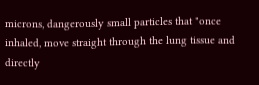microns, dangerously small particles that "once inhaled, move straight through the lung tissue and directly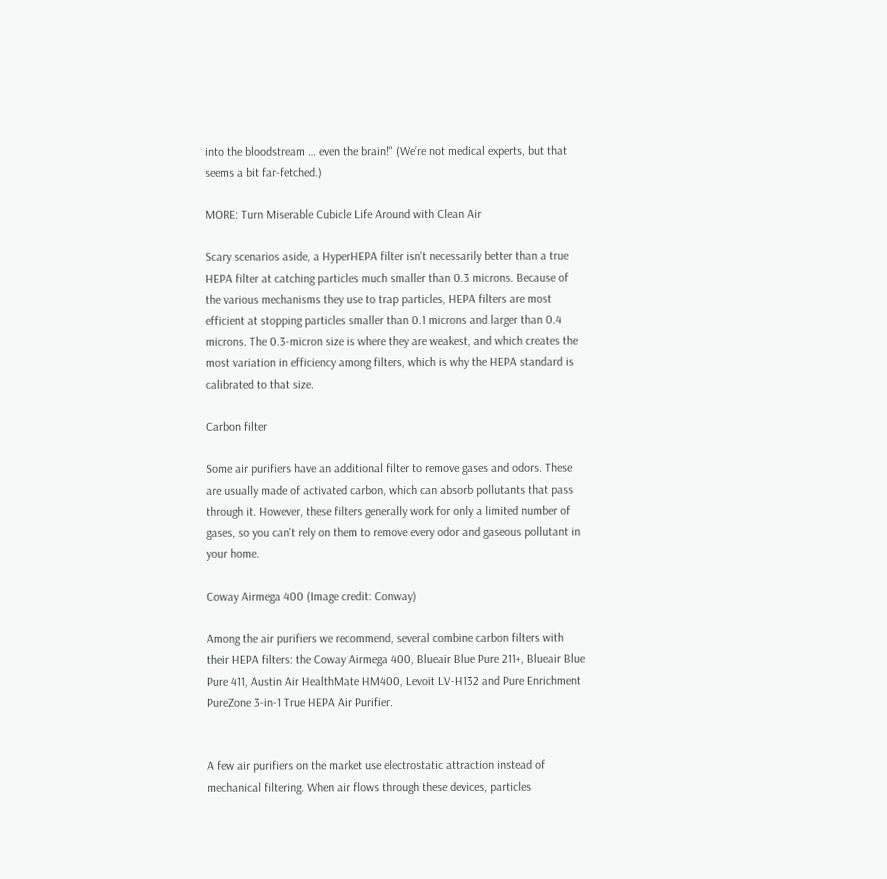into the bloodstream … even the brain!" (We’re not medical experts, but that seems a bit far-fetched.)

MORE: Turn Miserable Cubicle Life Around with Clean Air

Scary scenarios aside, a HyperHEPA filter isn't necessarily better than a true HEPA filter at catching particles much smaller than 0.3 microns. Because of the various mechanisms they use to trap particles, HEPA filters are most efficient at stopping particles smaller than 0.1 microns and larger than 0.4 microns. The 0.3-micron size is where they are weakest, and which creates the most variation in efficiency among filters, which is why the HEPA standard is calibrated to that size.

Carbon filter

Some air purifiers have an additional filter to remove gases and odors. These are usually made of activated carbon, which can absorb pollutants that pass through it. However, these filters generally work for only a limited number of gases, so you can't rely on them to remove every odor and gaseous pollutant in your home.

Coway Airmega 400 (Image credit: Conway)

Among the air purifiers we recommend, several combine carbon filters with their HEPA filters: the Coway Airmega 400, Blueair Blue Pure 211+, Blueair Blue Pure 411, Austin Air HealthMate HM400, Levoit LV-H132 and Pure Enrichment PureZone 3-in-1 True HEPA Air Purifier.


A few air purifiers on the market use electrostatic attraction instead of mechanical filtering. When air flows through these devices, particles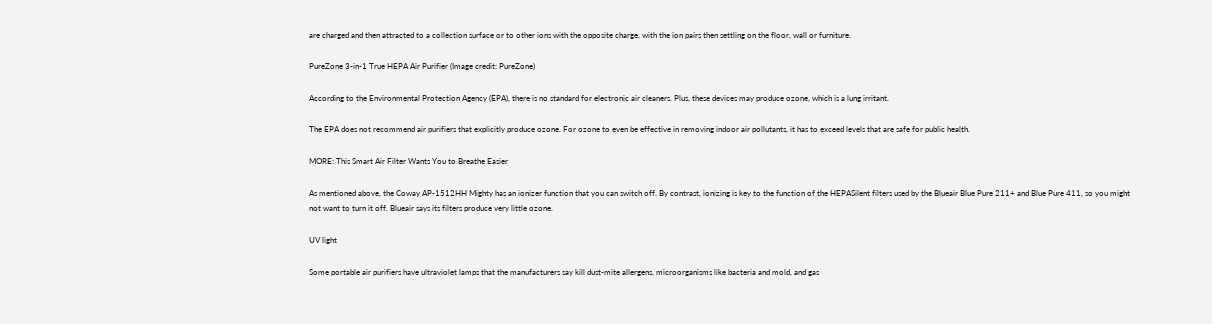are charged and then attracted to a collection surface or to other ions with the opposite charge, with the ion pairs then settling on the floor, wall or furniture.

PureZone 3-in-1 True HEPA Air Purifier (Image credit: PureZone)

According to the Environmental Protection Agency (EPA), there is no standard for electronic air cleaners. Plus, these devices may produce ozone, which is a lung irritant.

The EPA does not recommend air purifiers that explicitly produce ozone. For ozone to even be effective in removing indoor air pollutants, it has to exceed levels that are safe for public health.

MORE: This Smart Air Filter Wants You to Breathe Easier

As mentioned above, the Coway AP-1512HH Mighty has an ionizer function that you can switch off. By contrast, ionizing is key to the function of the HEPASilent filters used by the Blueair Blue Pure 211+ and Blue Pure 411, so you might not want to turn it off. Blueair says its filters produce very little ozone.

UV light

Some portable air purifiers have ultraviolet lamps that the manufacturers say kill dust-mite allergens, microorganisms like bacteria and mold, and gas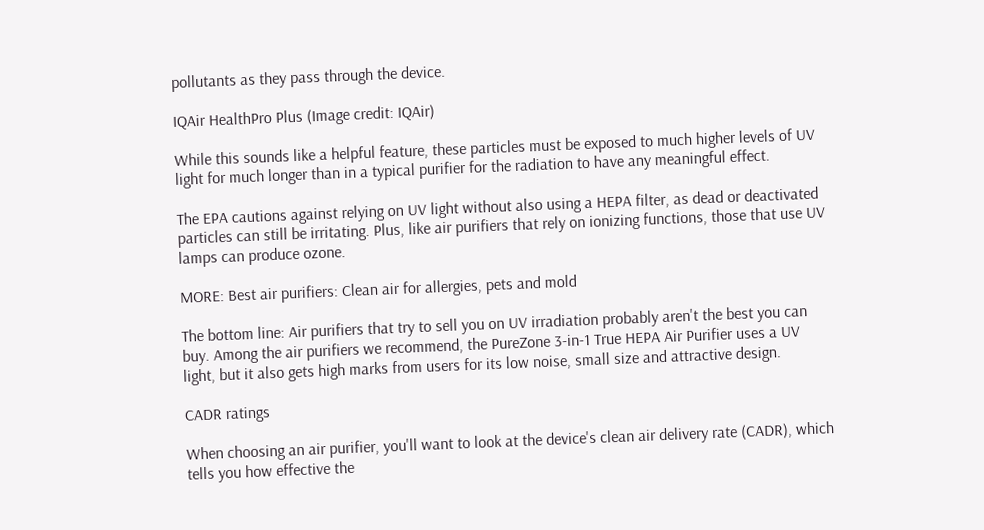pollutants as they pass through the device.

IQAir HealthPro Plus (Image credit: IQAir)

While this sounds like a helpful feature, these particles must be exposed to much higher levels of UV light for much longer than in a typical purifier for the radiation to have any meaningful effect.

The EPA cautions against relying on UV light without also using a HEPA filter, as dead or deactivated particles can still be irritating. Plus, like air purifiers that rely on ionizing functions, those that use UV lamps can produce ozone.

MORE: Best air purifiers: Clean air for allergies, pets and mold

The bottom line: Air purifiers that try to sell you on UV irradiation probably aren't the best you can buy. Among the air purifiers we recommend, the PureZone 3-in-1 True HEPA Air Purifier uses a UV light, but it also gets high marks from users for its low noise, small size and attractive design.

CADR ratings

When choosing an air purifier, you'll want to look at the device's clean air delivery rate (CADR), which tells you how effective the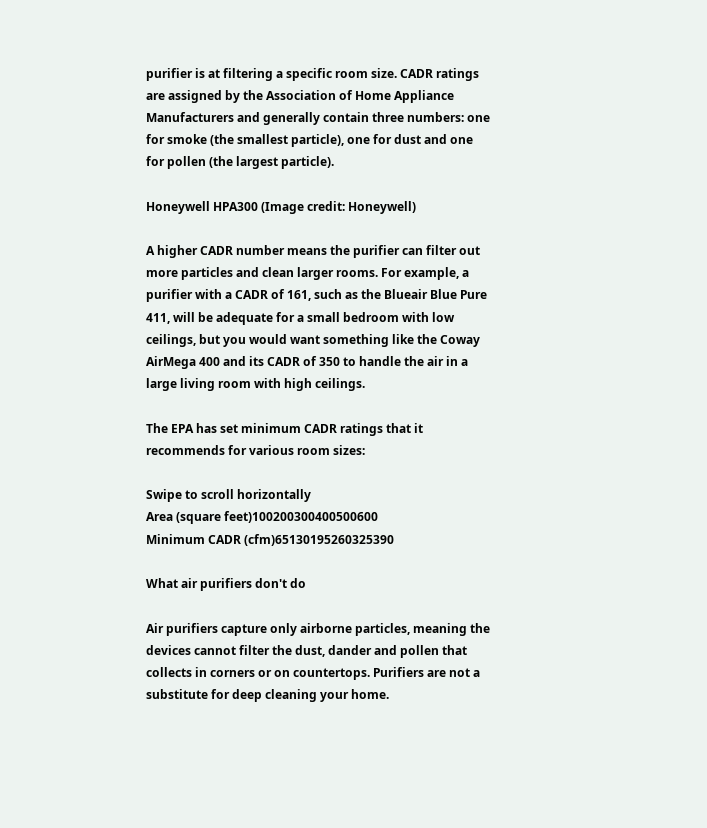purifier is at filtering a specific room size. CADR ratings are assigned by the Association of Home Appliance Manufacturers and generally contain three numbers: one for smoke (the smallest particle), one for dust and one for pollen (the largest particle).

Honeywell HPA300 (Image credit: Honeywell)

A higher CADR number means the purifier can filter out more particles and clean larger rooms. For example, a purifier with a CADR of 161, such as the Blueair Blue Pure 411, will be adequate for a small bedroom with low ceilings, but you would want something like the Coway AirMega 400 and its CADR of 350 to handle the air in a large living room with high ceilings.

The EPA has set minimum CADR ratings that it recommends for various room sizes:

Swipe to scroll horizontally
Area (square feet)100200300400500600
Minimum CADR (cfm)65130195260325390

What air purifiers don't do

Air purifiers capture only airborne particles, meaning the devices cannot filter the dust, dander and pollen that collects in corners or on countertops. Purifiers are not a substitute for deep cleaning your home.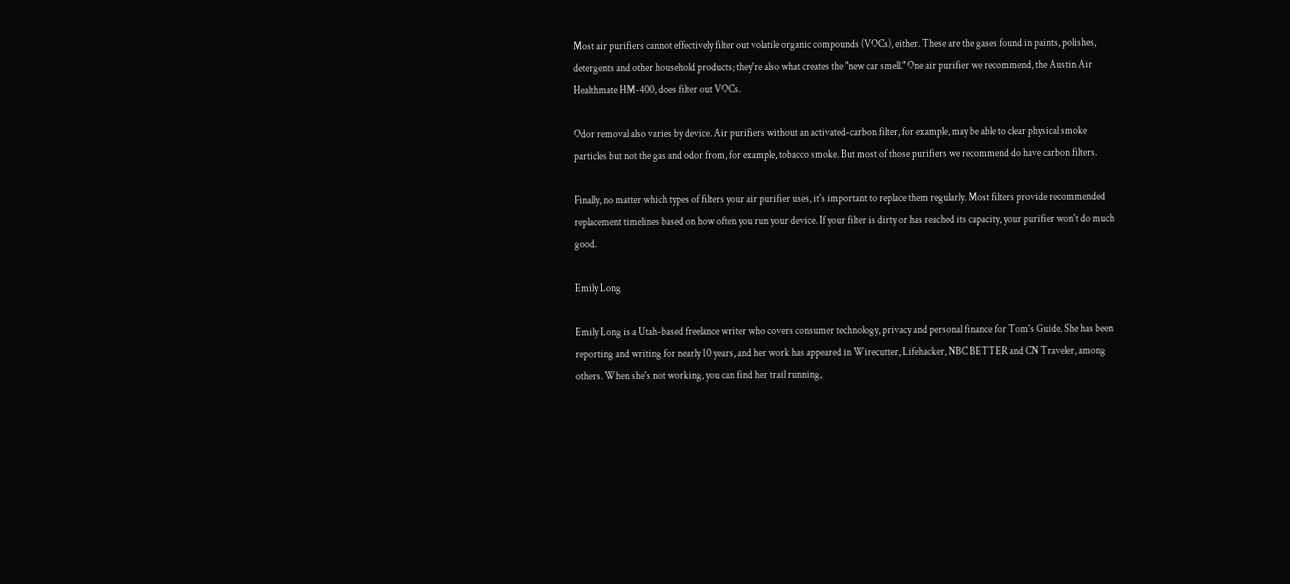Most air purifiers cannot effectively filter out volatile organic compounds (VOCs), either. These are the gases found in paints, polishes, detergents and other household products; they're also what creates the "new car smell." One air purifier we recommend, the Austin Air Healthmate HM-400, does filter out VOCs.

Odor removal also varies by device. Air purifiers without an activated-carbon filter, for example, may be able to clear physical smoke particles but not the gas and odor from, for example, tobacco smoke. But most of those purifiers we recommend do have carbon filters.

Finally, no matter which types of filters your air purifier uses, it's important to replace them regularly. Most filters provide recommended replacement timelines based on how often you run your device. If your filter is dirty or has reached its capacity, your purifier won't do much good.

Emily Long

Emily Long is a Utah-based freelance writer who covers consumer technology, privacy and personal finance for Tom's Guide. She has been reporting and writing for nearly 10 years, and her work has appeared in Wirecutter, Lifehacker, NBC BETTER and CN Traveler, among others. When she's not working, you can find her trail running,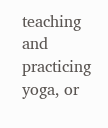teaching and practicing yoga, or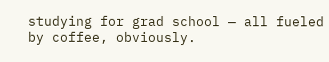studying for grad school — all fueled by coffee, obviously.